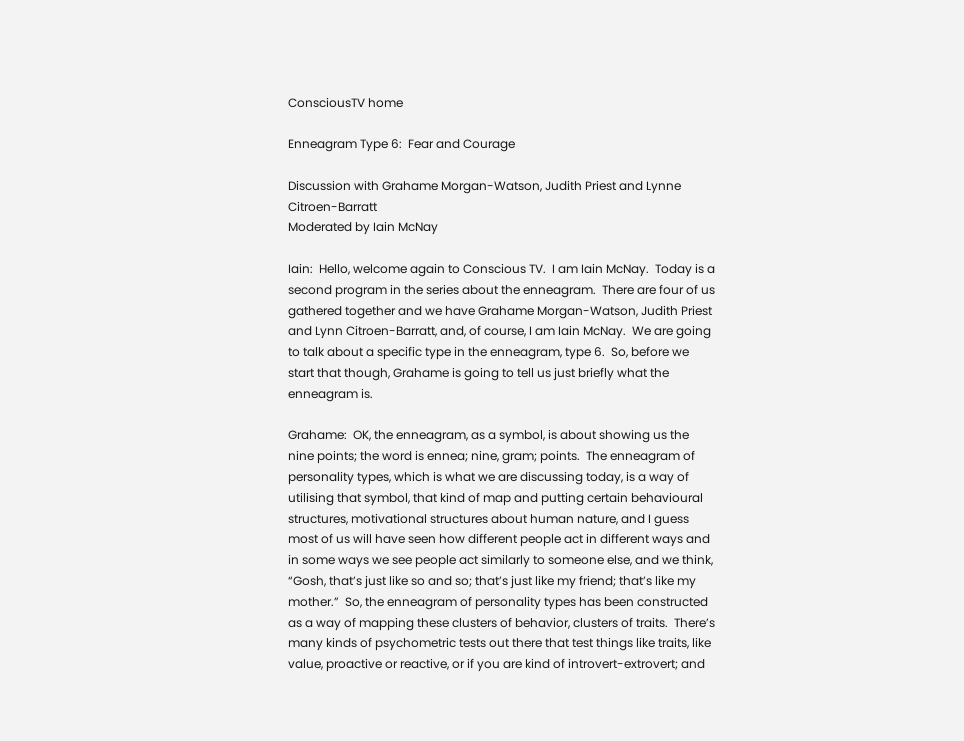ConsciousTV home

Enneagram Type 6:  Fear and Courage

Discussion with Grahame Morgan-Watson, Judith Priest and Lynne Citroen-Barratt
Moderated by Iain McNay

Iain:  Hello, welcome again to Conscious TV.  I am Iain McNay.  Today is a second program in the series about the enneagram.  There are four of us gathered together and we have Grahame Morgan-Watson, Judith Priest and Lynn Citroen-Barratt, and, of course, I am Iain McNay.  We are going to talk about a specific type in the enneagram, type 6.  So, before we start that though, Grahame is going to tell us just briefly what the enneagram is.

Grahame:  OK, the enneagram, as a symbol, is about showing us the nine points; the word is ennea; nine, gram; points.  The enneagram of personality types, which is what we are discussing today, is a way of utilising that symbol, that kind of map and putting certain behavioural structures, motivational structures about human nature, and I guess most of us will have seen how different people act in different ways and in some ways we see people act similarly to someone else, and we think, “Gosh, that’s just like so and so; that’s just like my friend; that’s like my mother.”  So, the enneagram of personality types has been constructed as a way of mapping these clusters of behavior, clusters of traits.  There’s many kinds of psychometric tests out there that test things like traits, like value, proactive or reactive, or if you are kind of introvert-extrovert; and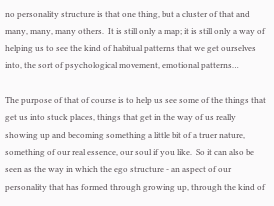no personality structure is that one thing, but a cluster of that and many, many, many others.  It is still only a map; it is still only a way of helping us to see the kind of habitual patterns that we get ourselves into, the sort of psychological movement, emotional patterns…

The purpose of that of course is to help us see some of the things that get us into stuck places, things that get in the way of us really showing up and becoming something a little bit of a truer nature, something of our real essence, our soul if you like.  So it can also be seen as the way in which the ego structure - an aspect of our personality that has formed through growing up, through the kind of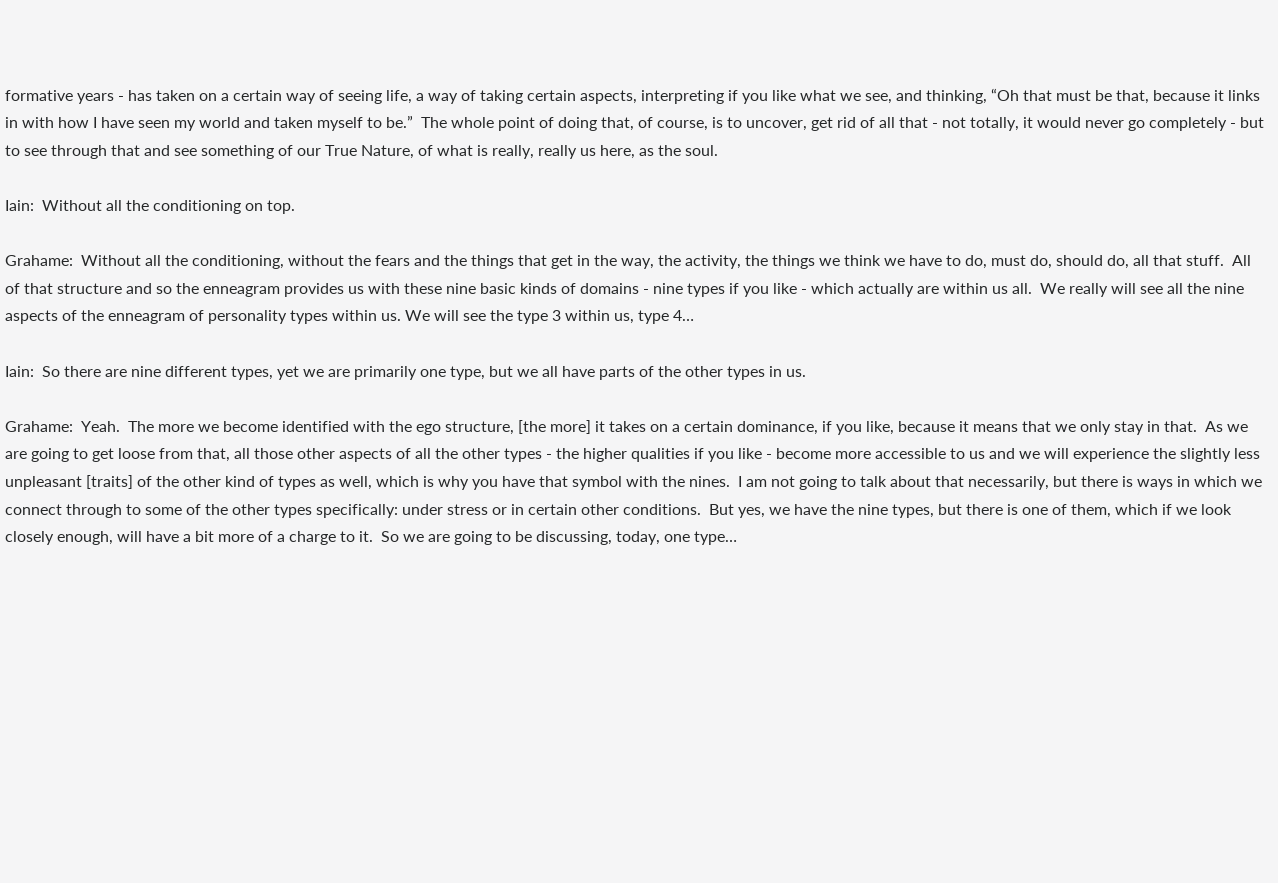formative years - has taken on a certain way of seeing life, a way of taking certain aspects, interpreting if you like what we see, and thinking, “Oh that must be that, because it links in with how I have seen my world and taken myself to be.”  The whole point of doing that, of course, is to uncover, get rid of all that - not totally, it would never go completely - but to see through that and see something of our True Nature, of what is really, really us here, as the soul.

Iain:  Without all the conditioning on top.

Grahame:  Without all the conditioning, without the fears and the things that get in the way, the activity, the things we think we have to do, must do, should do, all that stuff.  All of that structure and so the enneagram provides us with these nine basic kinds of domains - nine types if you like - which actually are within us all.  We really will see all the nine aspects of the enneagram of personality types within us. We will see the type 3 within us, type 4…

Iain:  So there are nine different types, yet we are primarily one type, but we all have parts of the other types in us.

Grahame:  Yeah.  The more we become identified with the ego structure, [the more] it takes on a certain dominance, if you like, because it means that we only stay in that.  As we are going to get loose from that, all those other aspects of all the other types - the higher qualities if you like - become more accessible to us and we will experience the slightly less unpleasant [traits] of the other kind of types as well, which is why you have that symbol with the nines.  I am not going to talk about that necessarily, but there is ways in which we connect through to some of the other types specifically: under stress or in certain other conditions.  But yes, we have the nine types, but there is one of them, which if we look closely enough, will have a bit more of a charge to it.  So we are going to be discussing, today, one type…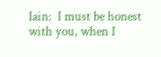Iain:  I must be honest with you, when I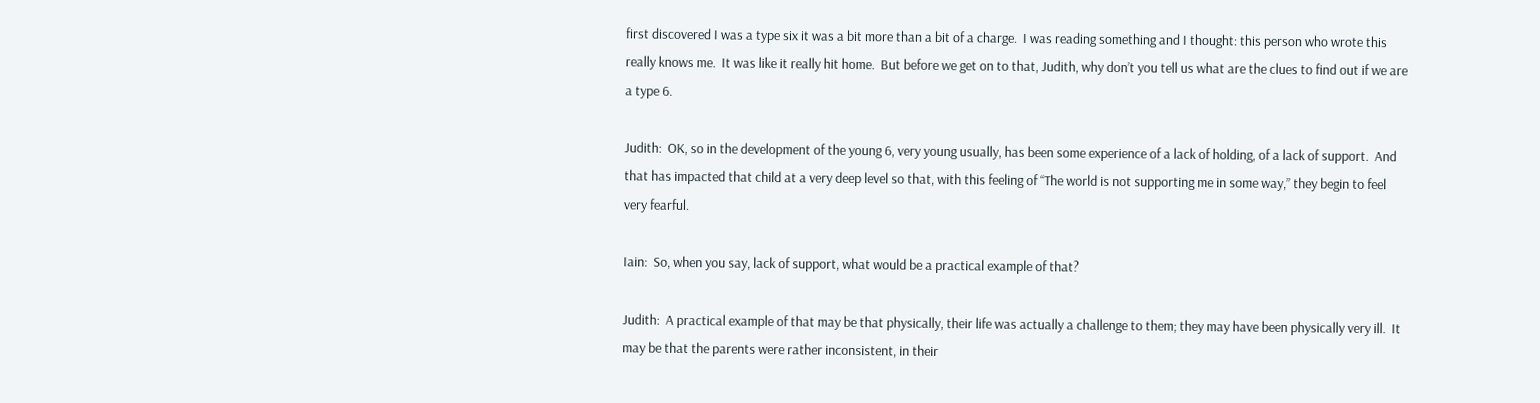first discovered I was a type six it was a bit more than a bit of a charge.  I was reading something and I thought: this person who wrote this really knows me.  It was like it really hit home.  But before we get on to that, Judith, why don’t you tell us what are the clues to find out if we are a type 6.

Judith:  OK, so in the development of the young 6, very young usually, has been some experience of a lack of holding, of a lack of support.  And that has impacted that child at a very deep level so that, with this feeling of “The world is not supporting me in some way,” they begin to feel very fearful.

Iain:  So, when you say, lack of support, what would be a practical example of that?

Judith:  A practical example of that may be that physically, their life was actually a challenge to them; they may have been physically very ill.  It may be that the parents were rather inconsistent, in their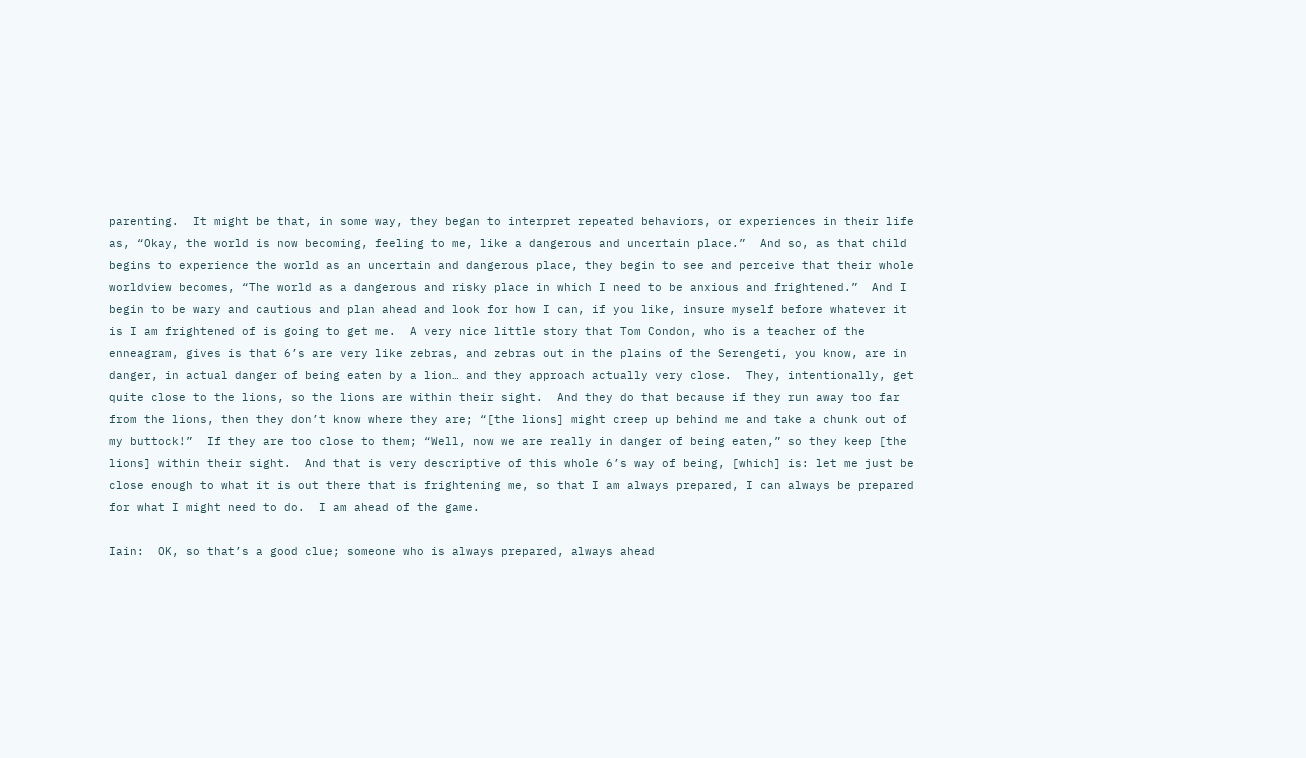parenting.  It might be that, in some way, they began to interpret repeated behaviors, or experiences in their life as, “Okay, the world is now becoming, feeling to me, like a dangerous and uncertain place.”  And so, as that child begins to experience the world as an uncertain and dangerous place, they begin to see and perceive that their whole worldview becomes, “The world as a dangerous and risky place in which I need to be anxious and frightened.”  And I begin to be wary and cautious and plan ahead and look for how I can, if you like, insure myself before whatever it is I am frightened of is going to get me.  A very nice little story that Tom Condon, who is a teacher of the enneagram, gives is that 6’s are very like zebras, and zebras out in the plains of the Serengeti, you know, are in danger, in actual danger of being eaten by a lion… and they approach actually very close.  They, intentionally, get quite close to the lions, so the lions are within their sight.  And they do that because if they run away too far from the lions, then they don’t know where they are; “[the lions] might creep up behind me and take a chunk out of my buttock!”  If they are too close to them; “Well, now we are really in danger of being eaten,” so they keep [the lions] within their sight.  And that is very descriptive of this whole 6’s way of being, [which] is: let me just be close enough to what it is out there that is frightening me, so that I am always prepared, I can always be prepared for what I might need to do.  I am ahead of the game.

Iain:  OK, so that’s a good clue; someone who is always prepared, always ahead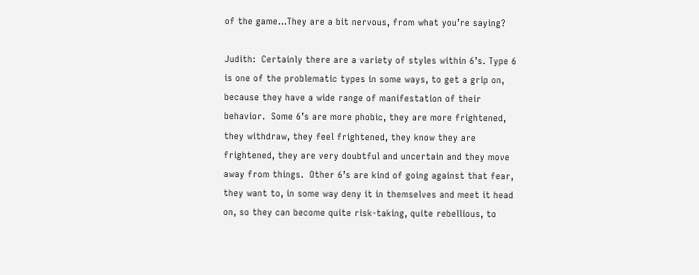of the game…They are a bit nervous, from what you’re saying?

Judith:  Certainly there are a variety of styles within 6’s. Type 6 is one of the problematic types in some ways, to get a grip on, because they have a wide range of manifestation of their behavior.  Some 6’s are more phobic, they are more frightened, they withdraw, they feel frightened, they know they are frightened, they are very doubtful and uncertain and they move away from things.  Other 6’s are kind of going against that fear, they want to, in some way deny it in themselves and meet it head on, so they can become quite risk-taking, quite rebellious, to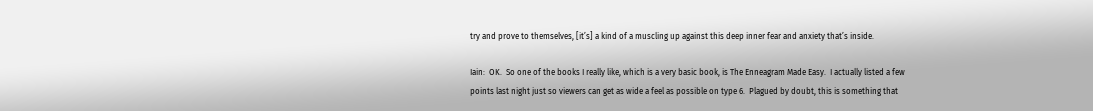try and prove to themselves, [it’s] a kind of a muscling up against this deep inner fear and anxiety that’s inside.

Iain:  OK.  So one of the books I really like, which is a very basic book, is The Enneagram Made Easy.  I actually listed a few points last night just so viewers can get as wide a feel as possible on type 6.  Plagued by doubt, this is something that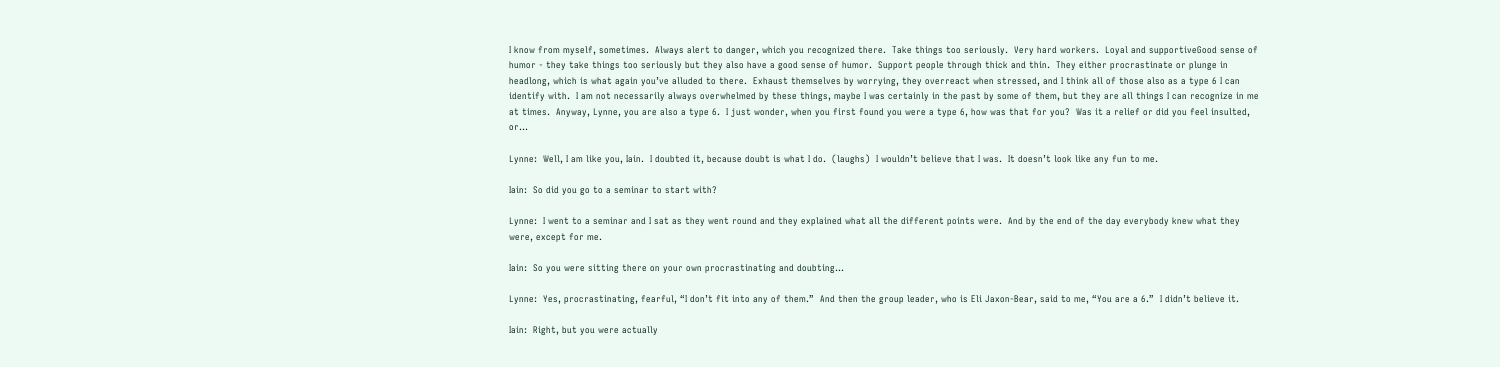I know from myself, sometimes.  Always alert to danger, which you recognized there.  Take things too seriously.  Very hard workers.  Loyal and supportiveGood sense of humor - they take things too seriously but they also have a good sense of humor.  Support people through thick and thin.  They either procrastinate or plunge in headlong, which is what again you’ve alluded to there.  Exhaust themselves by worrying, they overreact when stressed, and I think all of those also as a type 6 I can identify with.  I am not necessarily always overwhelmed by these things, maybe I was certainly in the past by some of them, but they are all things I can recognize in me at times.  Anyway, Lynne, you are also a type 6.  I just wonder, when you first found you were a type 6, how was that for you?  Was it a relief or did you feel insulted, or…

Lynne:  Well, I am like you, Iain.  I doubted it, because doubt is what I do.  (laughs)  I wouldn’t believe that I was.  It doesn’t look like any fun to me.

Iain:  So did you go to a seminar to start with?

Lynne:  I went to a seminar and I sat as they went round and they explained what all the different points were.  And by the end of the day everybody knew what they were, except for me.

Iain:  So you were sitting there on your own procrastinating and doubting…

Lynne:  Yes, procrastinating, fearful, “I don’t fit into any of them.”  And then the group leader, who is Eli Jaxon-Bear, said to me, “You are a 6.”  I didn’t believe it.

Iain:  Right, but you were actually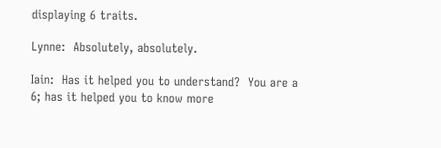displaying 6 traits.

Lynne:  Absolutely, absolutely.

Iain:  Has it helped you to understand?  You are a 6; has it helped you to know more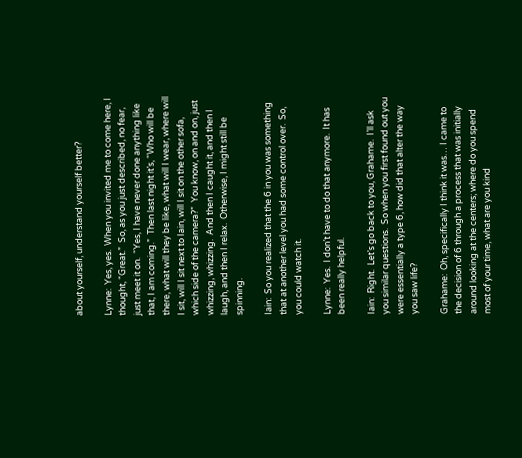about yourself, understand yourself better?

Lynne:  Yes, yes.  When you invited me to come here, I thought, “Great.”  So, as you just described, no fear, just meet it on.  “Yes, I have never done anything like that, I am coming.”  Then last night it’s, “Who will be there, what will they be like, what will I wear, where will I sit, will I sit next to Iain, will I sit on the other sofa, which side of the camera?”  You know, on and on, just whizzing, whizzing.  And then I caught it, and then I laugh, and then I relax.  Otherwise, I might still be spinning.

Iain:  So you realized that the 6 in you was something that at another level you had some control over.  So, you could watch it.

Lynne:  Yes.  I don’t have to do that anymore.  It has been really helpful.

Iain:  Right.  Let’s go back to you, Grahame.  I’ll ask you similar questions.  So when you first found out you were essentially a type 6, how did that alter the way you saw life?

Grahame:  Oh, specifically I think it was… I came to the decision of 6 through a process that was initially around looking at the centers; where do you spend most of your time, what are you kind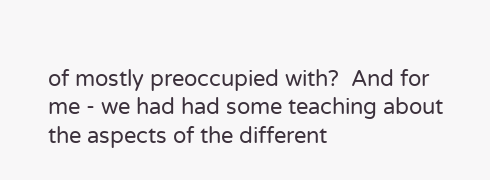of mostly preoccupied with?  And for me - we had had some teaching about the aspects of the different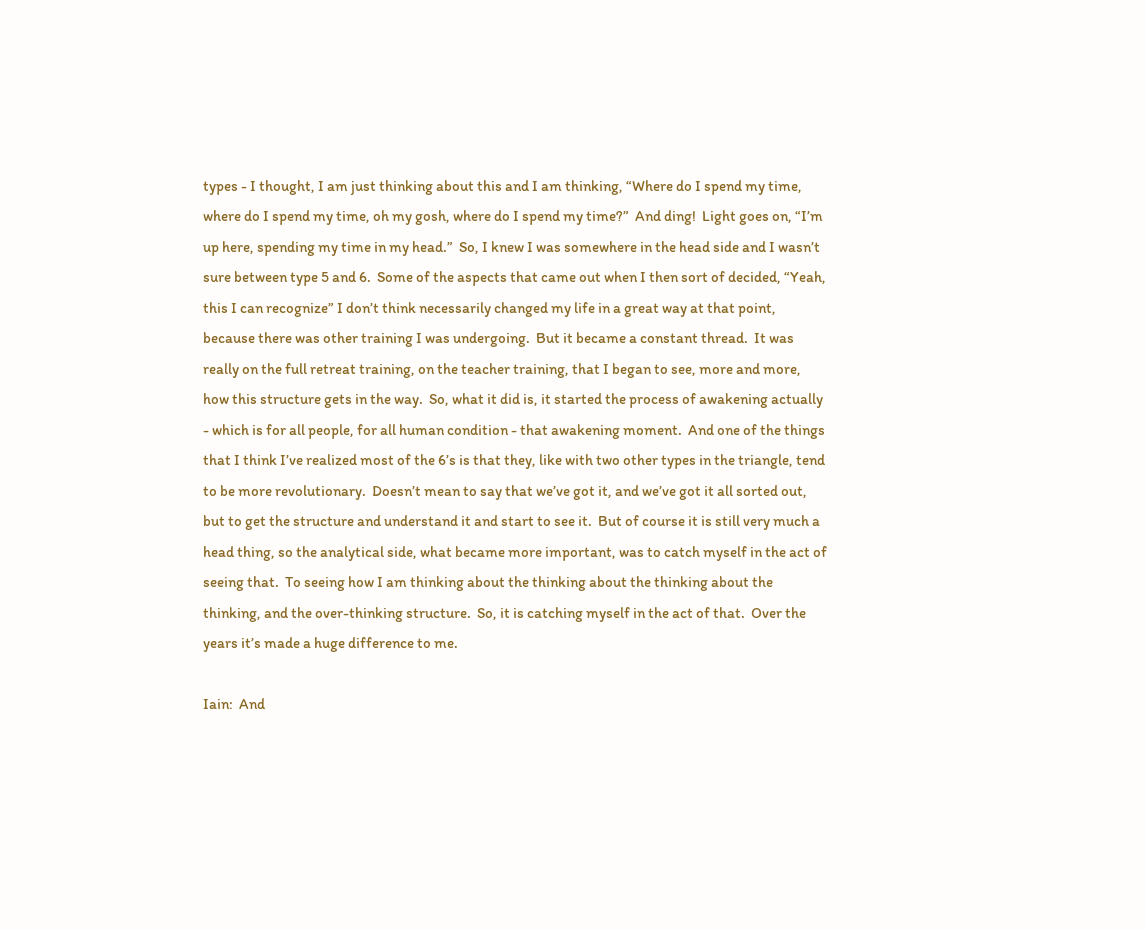types - I thought, I am just thinking about this and I am thinking, “Where do I spend my time, where do I spend my time, oh my gosh, where do I spend my time?”  And ding!  Light goes on, “I’m up here, spending my time in my head.”  So, I knew I was somewhere in the head side and I wasn’t sure between type 5 and 6.  Some of the aspects that came out when I then sort of decided, “Yeah, this I can recognize” I don’t think necessarily changed my life in a great way at that point, because there was other training I was undergoing.  But it became a constant thread.  It was really on the full retreat training, on the teacher training, that I began to see, more and more, how this structure gets in the way.  So, what it did is, it started the process of awakening actually - which is for all people, for all human condition - that awakening moment.  And one of the things that I think I’ve realized most of the 6’s is that they, like with two other types in the triangle, tend to be more revolutionary.  Doesn’t mean to say that we’ve got it, and we’ve got it all sorted out, but to get the structure and understand it and start to see it.  But of course it is still very much a head thing, so the analytical side, what became more important, was to catch myself in the act of seeing that.  To seeing how I am thinking about the thinking about the thinking about the thinking, and the over-thinking structure.  So, it is catching myself in the act of that.  Over the years it’s made a huge difference to me.

Iain:  And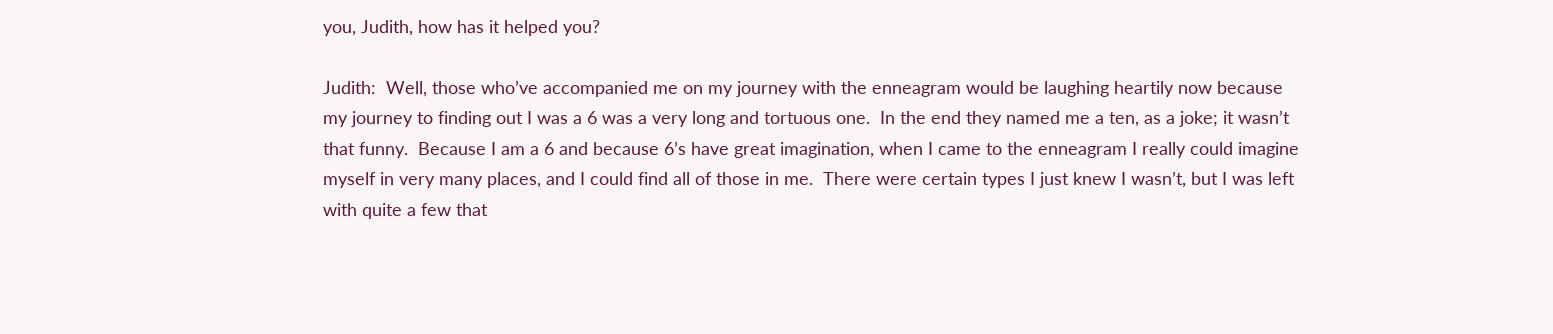you, Judith, how has it helped you?

Judith:  Well, those who’ve accompanied me on my journey with the enneagram would be laughing heartily now because my journey to finding out I was a 6 was a very long and tortuous one.  In the end they named me a ten, as a joke; it wasn’t that funny.  Because I am a 6 and because 6’s have great imagination, when I came to the enneagram I really could imagine myself in very many places, and I could find all of those in me.  There were certain types I just knew I wasn’t, but I was left with quite a few that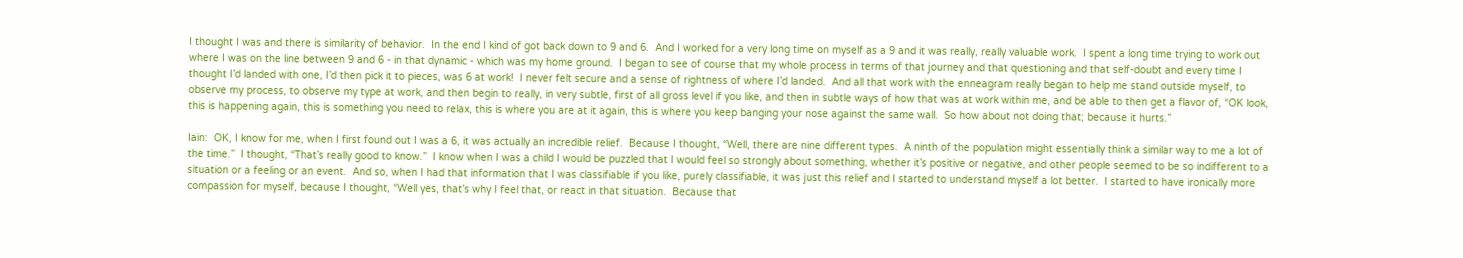I thought I was and there is similarity of behavior.  In the end I kind of got back down to 9 and 6.  And I worked for a very long time on myself as a 9 and it was really, really valuable work.  I spent a long time trying to work out where I was on the line between 9 and 6 - in that dynamic - which was my home ground.  I began to see of course that my whole process in terms of that journey and that questioning and that self-doubt and every time I thought I’d landed with one, I’d then pick it to pieces, was 6 at work!  I never felt secure and a sense of rightness of where I’d landed.  And all that work with the enneagram really began to help me stand outside myself, to observe my process, to observe my type at work, and then begin to really, in very subtle, first of all gross level if you like, and then in subtle ways of how that was at work within me, and be able to then get a flavor of, “OK look, this is happening again, this is something you need to relax, this is where you are at it again, this is where you keep banging your nose against the same wall.  So how about not doing that; because it hurts.”

Iain:  OK, I know for me, when I first found out I was a 6, it was actually an incredible relief.  Because I thought, “Well, there are nine different types.  A ninth of the population might essentially think a similar way to me a lot of the time.”  I thought, “That’s really good to know.”  I know when I was a child I would be puzzled that I would feel so strongly about something, whether it’s positive or negative, and other people seemed to be so indifferent to a situation or a feeling or an event.  And so, when I had that information that I was classifiable if you like, purely classifiable, it was just this relief and I started to understand myself a lot better.  I started to have ironically more compassion for myself, because I thought, “Well yes, that’s why I feel that, or react in that situation.  Because that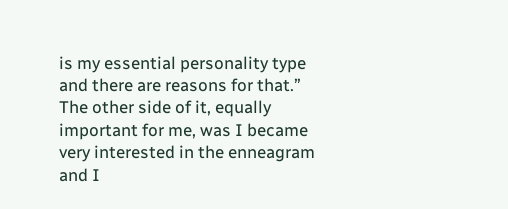is my essential personality type and there are reasons for that.”  The other side of it, equally important for me, was I became very interested in the enneagram and I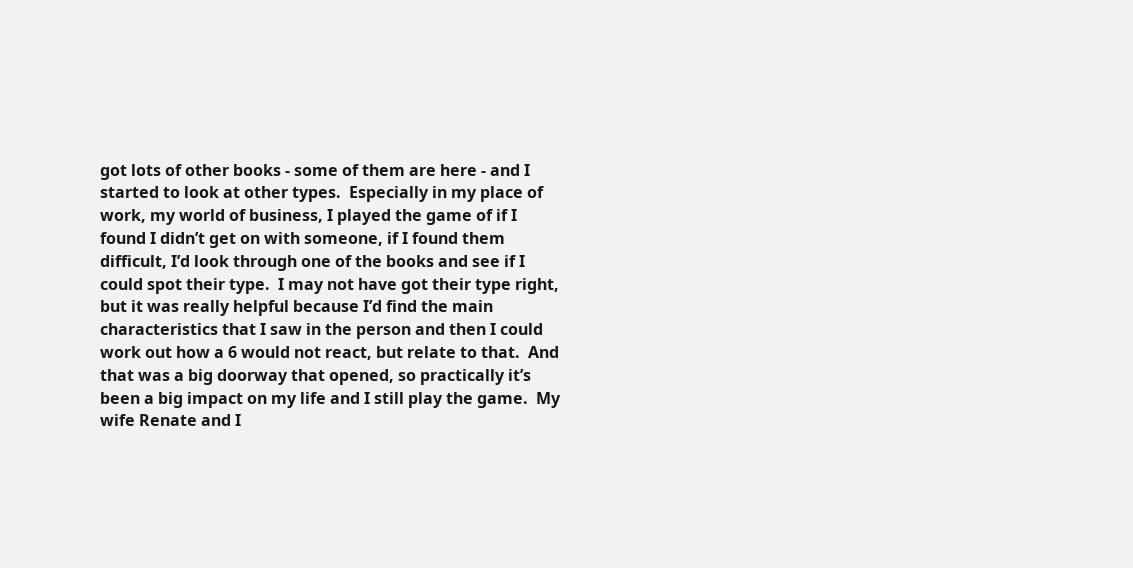got lots of other books - some of them are here - and I started to look at other types.  Especially in my place of work, my world of business, I played the game of if I found I didn’t get on with someone, if I found them difficult, I’d look through one of the books and see if I could spot their type.  I may not have got their type right, but it was really helpful because I’d find the main characteristics that I saw in the person and then I could work out how a 6 would not react, but relate to that.  And that was a big doorway that opened, so practically it’s been a big impact on my life and I still play the game.  My wife Renate and I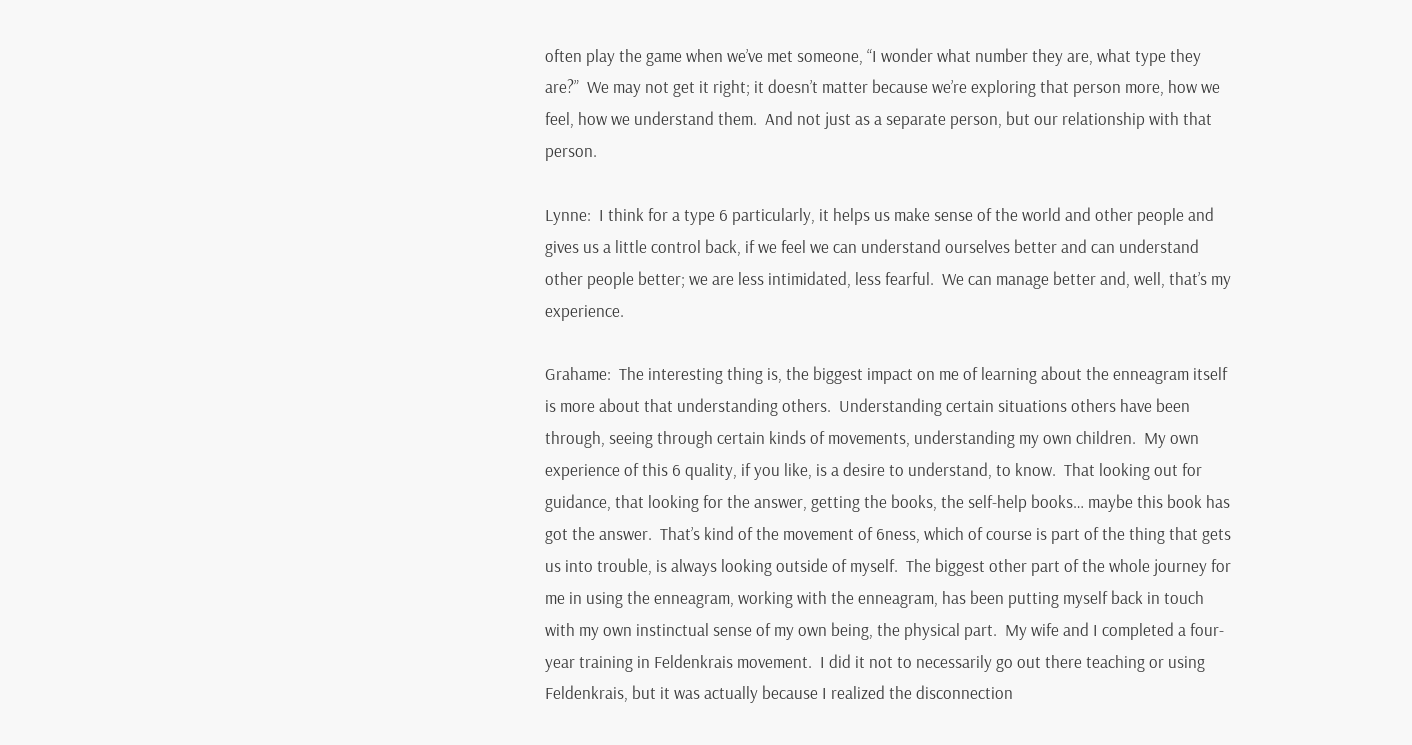often play the game when we’ve met someone, “I wonder what number they are, what type they are?”  We may not get it right; it doesn’t matter because we’re exploring that person more, how we feel, how we understand them.  And not just as a separate person, but our relationship with that person.

Lynne:  I think for a type 6 particularly, it helps us make sense of the world and other people and gives us a little control back, if we feel we can understand ourselves better and can understand other people better; we are less intimidated, less fearful.  We can manage better and, well, that’s my experience.

Grahame:  The interesting thing is, the biggest impact on me of learning about the enneagram itself is more about that understanding others.  Understanding certain situations others have been through, seeing through certain kinds of movements, understanding my own children.  My own experience of this 6 quality, if you like, is a desire to understand, to know.  That looking out for guidance, that looking for the answer, getting the books, the self-help books… maybe this book has got the answer.  That’s kind of the movement of 6ness, which of course is part of the thing that gets us into trouble, is always looking outside of myself.  The biggest other part of the whole journey for me in using the enneagram, working with the enneagram, has been putting myself back in touch with my own instinctual sense of my own being, the physical part.  My wife and I completed a four-year training in Feldenkrais movement.  I did it not to necessarily go out there teaching or using Feldenkrais, but it was actually because I realized the disconnection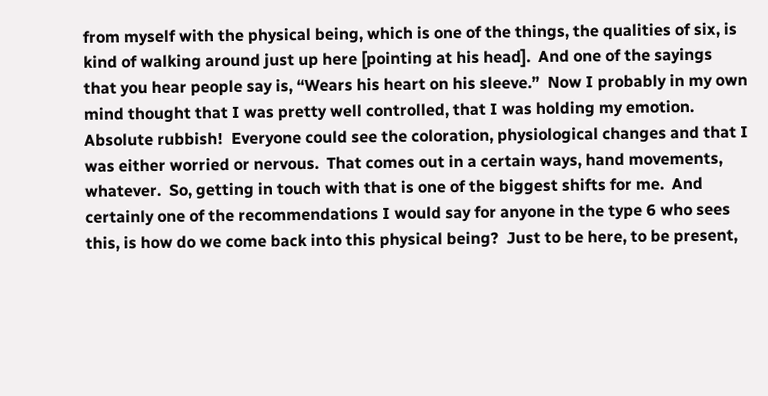from myself with the physical being, which is one of the things, the qualities of six, is kind of walking around just up here [pointing at his head].  And one of the sayings that you hear people say is, “Wears his heart on his sleeve.”  Now I probably in my own mind thought that I was pretty well controlled, that I was holding my emotion.  Absolute rubbish!  Everyone could see the coloration, physiological changes and that I was either worried or nervous.  That comes out in a certain ways, hand movements, whatever.  So, getting in touch with that is one of the biggest shifts for me.  And certainly one of the recommendations I would say for anyone in the type 6 who sees this, is how do we come back into this physical being?  Just to be here, to be present,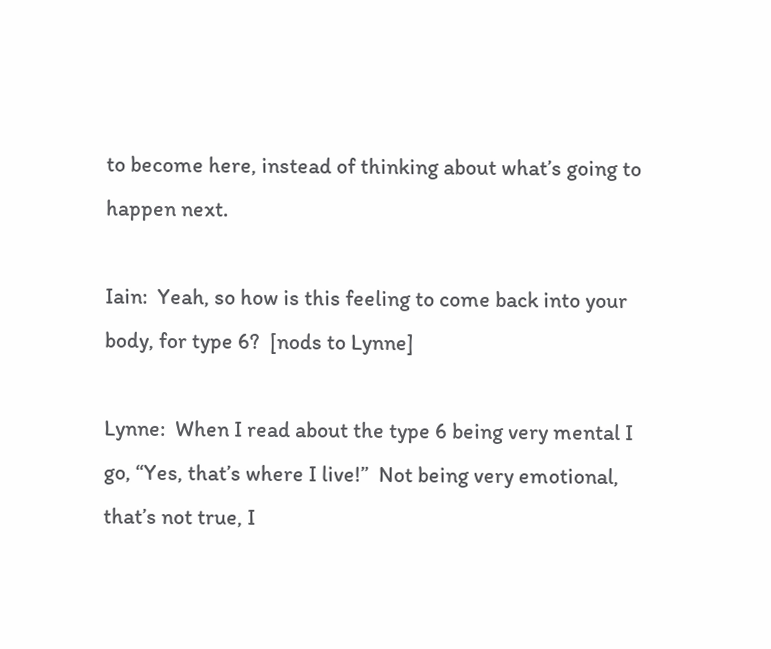to become here, instead of thinking about what’s going to happen next.

Iain:  Yeah, so how is this feeling to come back into your body, for type 6?  [nods to Lynne]

Lynne:  When I read about the type 6 being very mental I go, “Yes, that’s where I live!”  Not being very emotional, that’s not true, I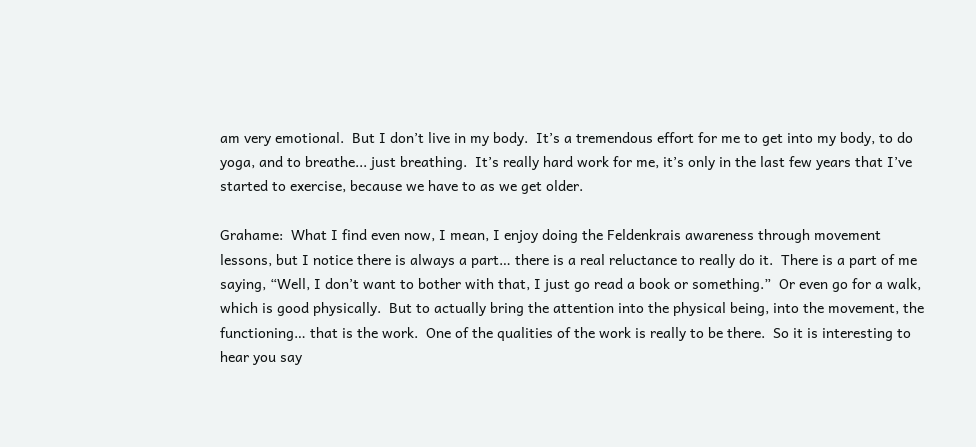am very emotional.  But I don’t live in my body.  It’s a tremendous effort for me to get into my body, to do yoga, and to breathe... just breathing.  It’s really hard work for me, it’s only in the last few years that I’ve started to exercise, because we have to as we get older.

Grahame:  What I find even now, I mean, I enjoy doing the Feldenkrais awareness through movement lessons, but I notice there is always a part… there is a real reluctance to really do it.  There is a part of me saying, “Well, I don’t want to bother with that, I just go read a book or something.”  Or even go for a walk, which is good physically.  But to actually bring the attention into the physical being, into the movement, the functioning… that is the work.  One of the qualities of the work is really to be there.  So it is interesting to hear you say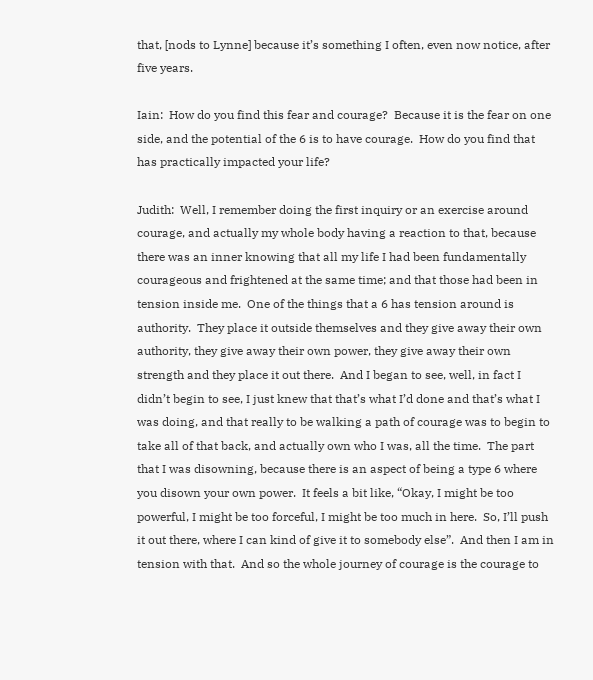that, [nods to Lynne] because it’s something I often, even now notice, after five years.

Iain:  How do you find this fear and courage?  Because it is the fear on one side, and the potential of the 6 is to have courage.  How do you find that has practically impacted your life?

Judith:  Well, I remember doing the first inquiry or an exercise around courage, and actually my whole body having a reaction to that, because there was an inner knowing that all my life I had been fundamentally courageous and frightened at the same time; and that those had been in tension inside me.  One of the things that a 6 has tension around is authority.  They place it outside themselves and they give away their own authority, they give away their own power, they give away their own strength and they place it out there.  And I began to see, well, in fact I didn’t begin to see, I just knew that that’s what I’d done and that’s what I was doing, and that really to be walking a path of courage was to begin to take all of that back, and actually own who I was, all the time.  The part that I was disowning, because there is an aspect of being a type 6 where you disown your own power.  It feels a bit like, “Okay, I might be too powerful, I might be too forceful, I might be too much in here.  So, I’ll push it out there, where I can kind of give it to somebody else”.  And then I am in tension with that.  And so the whole journey of courage is the courage to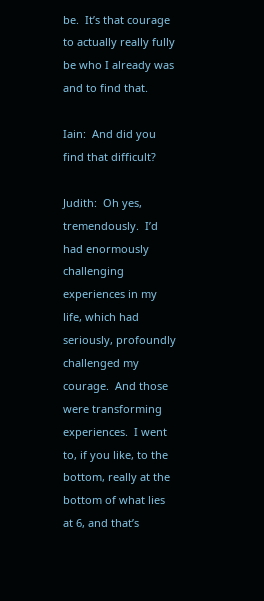be.  It’s that courage to actually really fully be who I already was and to find that.

Iain:  And did you find that difficult?

Judith:  Oh yes, tremendously.  I’d had enormously challenging experiences in my life, which had seriously, profoundly challenged my courage.  And those were transforming experiences.  I went to, if you like, to the bottom, really at the bottom of what lies at 6, and that’s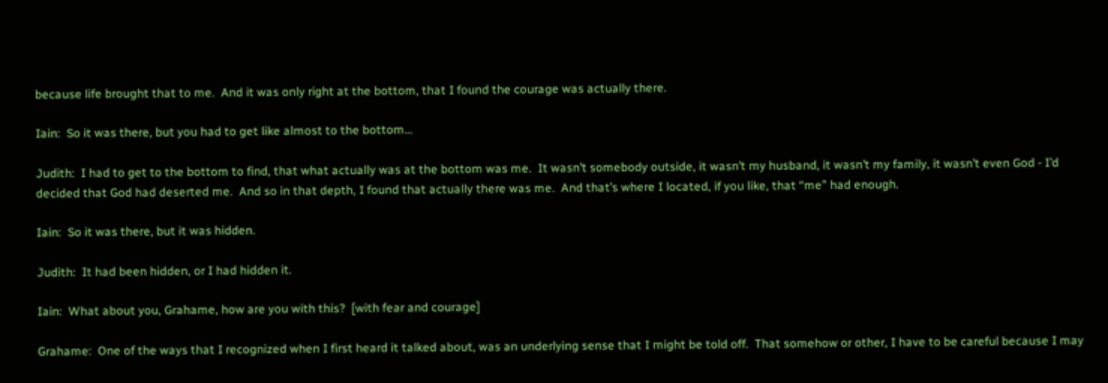because life brought that to me.  And it was only right at the bottom, that I found the courage was actually there.

Iain:  So it was there, but you had to get like almost to the bottom…

Judith:  I had to get to the bottom to find, that what actually was at the bottom was me.  It wasn’t somebody outside, it wasn’t my husband, it wasn’t my family, it wasn’t even God - I’d decided that God had deserted me.  And so in that depth, I found that actually there was me.  And that’s where I located, if you like, that “me” had enough.

Iain:  So it was there, but it was hidden.

Judith:  It had been hidden, or I had hidden it.

Iain:  What about you, Grahame, how are you with this?  [with fear and courage]

Grahame:  One of the ways that I recognized when I first heard it talked about, was an underlying sense that I might be told off.  That somehow or other, I have to be careful because I may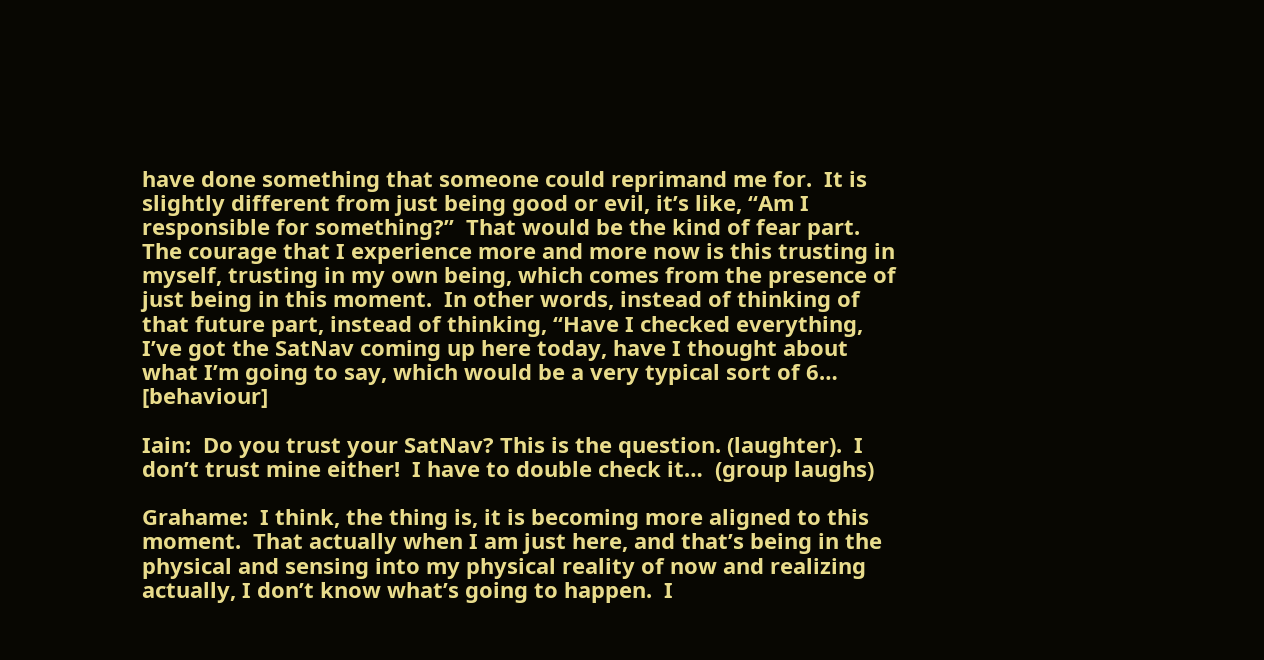have done something that someone could reprimand me for.  It is slightly different from just being good or evil, it’s like, “Am I responsible for something?”  That would be the kind of fear part.  The courage that I experience more and more now is this trusting in myself, trusting in my own being, which comes from the presence of just being in this moment.  In other words, instead of thinking of that future part, instead of thinking, “Have I checked everything, I’ve got the SatNav coming up here today, have I thought about what I’m going to say, which would be a very typical sort of 6…  [behaviour]

Iain:  Do you trust your SatNav? This is the question. (laughter).  I don’t trust mine either!  I have to double check it…  (group laughs)

Grahame:  I think, the thing is, it is becoming more aligned to this moment.  That actually when I am just here, and that’s being in the physical and sensing into my physical reality of now and realizing actually, I don’t know what’s going to happen.  I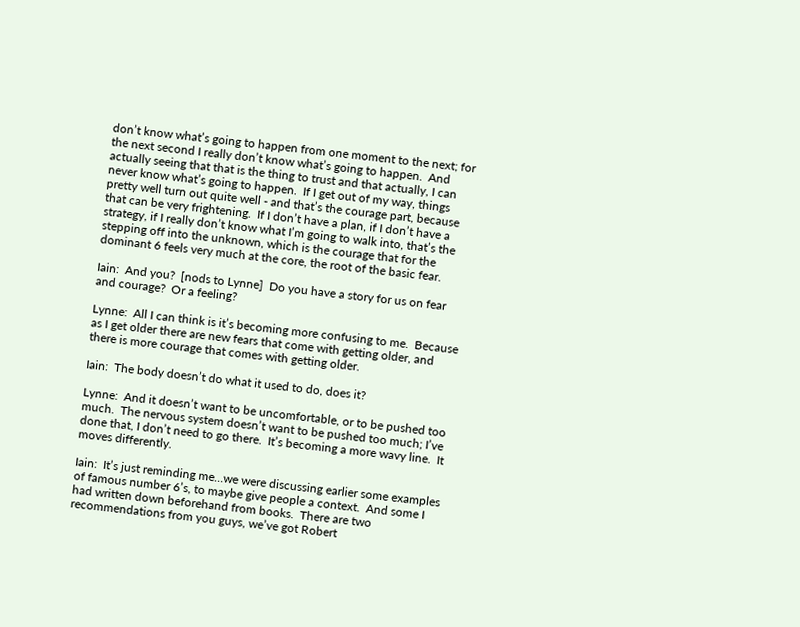don’t know what’s going to happen from one moment to the next; for the next second I really don’t know what’s going to happen.  And actually seeing that that is the thing to trust and that actually, I can never know what’s going to happen.  If I get out of my way, things pretty well turn out quite well - and that’s the courage part, because that can be very frightening.  If I don’t have a plan, if I don’t have a strategy, if I really don’t know what I’m going to walk into, that’s the stepping off into the unknown, which is the courage that for the dominant 6 feels very much at the core, the root of the basic fear.

Iain:  And you?  [nods to Lynne]  Do you have a story for us on fear and courage?  Or a feeling?

Lynne:  All I can think is it’s becoming more confusing to me.  Because as I get older there are new fears that come with getting older, and there is more courage that comes with getting older.

Iain:  The body doesn’t do what it used to do, does it?

Lynne:  And it doesn’t want to be uncomfortable, or to be pushed too much.  The nervous system doesn’t want to be pushed too much; I’ve done that, I don’t need to go there.  It’s becoming a more wavy line.  It moves differently.

Iain:  It’s just reminding me…we were discussing earlier some examples of famous number 6’s, to maybe give people a context.  And some I had written down beforehand from books.  There are two recommendations from you guys, we’ve got Robert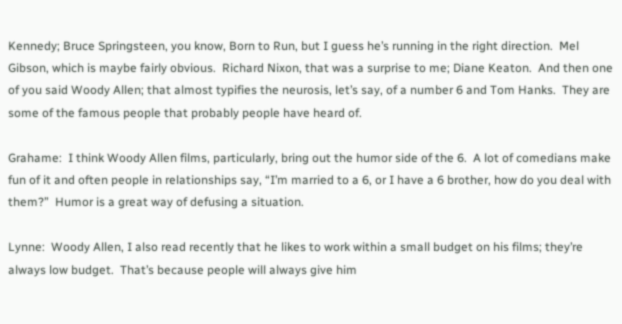Kennedy; Bruce Springsteen, you know, Born to Run, but I guess he’s running in the right direction.  Mel Gibson, which is maybe fairly obvious.  Richard Nixon, that was a surprise to me; Diane Keaton.  And then one of you said Woody Allen; that almost typifies the neurosis, let’s say, of a number 6 and Tom Hanks.  They are some of the famous people that probably people have heard of.

Grahame:  I think Woody Allen films, particularly, bring out the humor side of the 6.  A lot of comedians make fun of it and often people in relationships say, “I’m married to a 6, or I have a 6 brother, how do you deal with them?”  Humor is a great way of defusing a situation.

Lynne:  Woody Allen, I also read recently that he likes to work within a small budget on his films; they’re always low budget.  That’s because people will always give him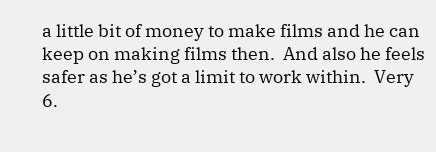a little bit of money to make films and he can keep on making films then.  And also he feels safer as he’s got a limit to work within.  Very 6.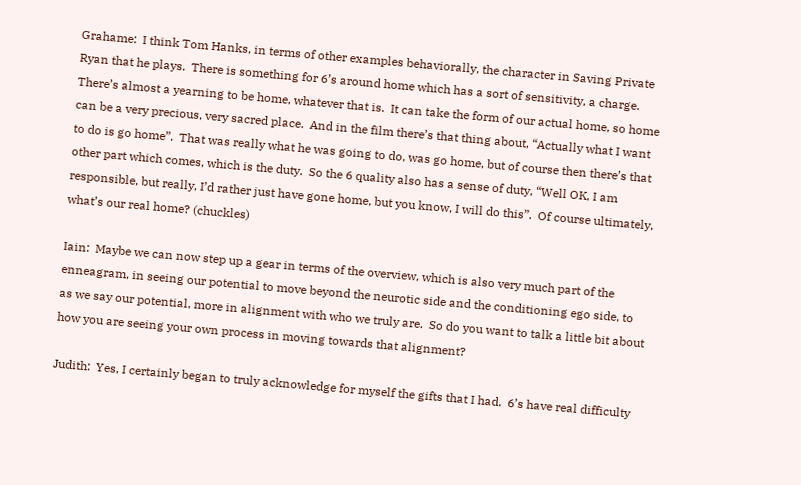Grahame:  I think Tom Hanks, in terms of other examples behaviorally, the character in Saving Private Ryan that he plays.  There is something for 6’s around home which has a sort of sensitivity, a charge.  There’s almost a yearning to be home, whatever that is.  It can take the form of our actual home, so home can be a very precious, very sacred place.  And in the film there’s that thing about, “Actually what I want to do is go home”.  That was really what he was going to do, was go home, but of course then there’s that other part which comes, which is the duty.  So the 6 quality also has a sense of duty, “Well OK, I am responsible, but really, I’d rather just have gone home, but you know, I will do this”.  Of course ultimately, what’s our real home? (chuckles)

Iain:  Maybe we can now step up a gear in terms of the overview, which is also very much part of the enneagram, in seeing our potential to move beyond the neurotic side and the conditioning ego side, to as we say our potential, more in alignment with who we truly are.  So do you want to talk a little bit about how you are seeing your own process in moving towards that alignment?

Judith:  Yes, I certainly began to truly acknowledge for myself the gifts that I had.  6’s have real difficulty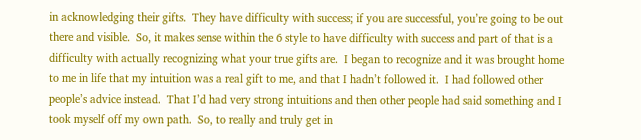in acknowledging their gifts.  They have difficulty with success; if you are successful, you’re going to be out there and visible.  So, it makes sense within the 6 style to have difficulty with success and part of that is a difficulty with actually recognizing what your true gifts are.  I began to recognize and it was brought home to me in life that my intuition was a real gift to me, and that I hadn’t followed it.  I had followed other people’s advice instead.  That I’d had very strong intuitions and then other people had said something and I took myself off my own path.  So, to really and truly get in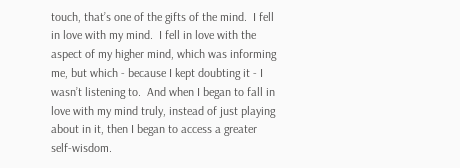touch, that’s one of the gifts of the mind.  I fell in love with my mind.  I fell in love with the aspect of my higher mind, which was informing me, but which - because I kept doubting it - I wasn’t listening to.  And when I began to fall in love with my mind truly, instead of just playing about in it, then I began to access a greater self-wisdom.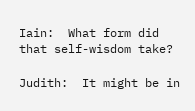Iain:  What form did that self-wisdom take?

Judith:  It might be in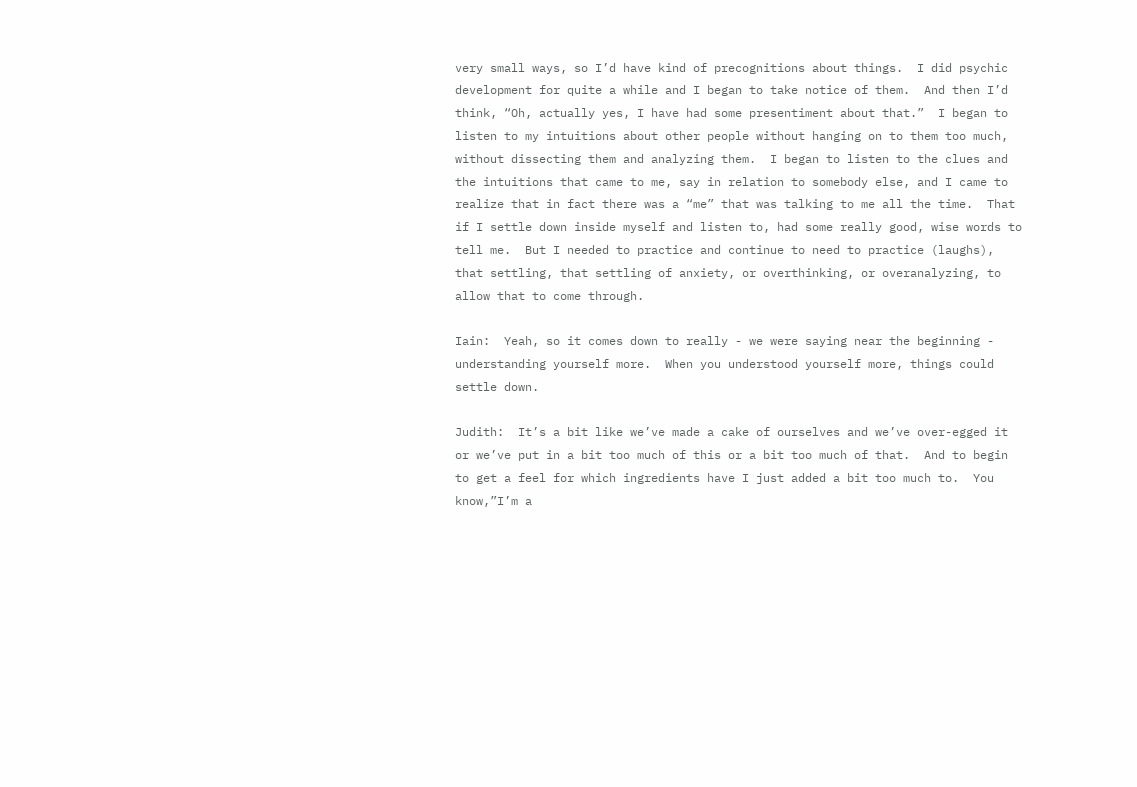very small ways, so I’d have kind of precognitions about things.  I did psychic development for quite a while and I began to take notice of them.  And then I’d think, “Oh, actually yes, I have had some presentiment about that.”  I began to listen to my intuitions about other people without hanging on to them too much, without dissecting them and analyzing them.  I began to listen to the clues and the intuitions that came to me, say in relation to somebody else, and I came to realize that in fact there was a “me” that was talking to me all the time.  That if I settle down inside myself and listen to, had some really good, wise words to tell me.  But I needed to practice and continue to need to practice (laughs), that settling, that settling of anxiety, or overthinking, or overanalyzing, to allow that to come through.

Iain:  Yeah, so it comes down to really - we were saying near the beginning - understanding yourself more.  When you understood yourself more, things could settle down.

Judith:  It’s a bit like we’ve made a cake of ourselves and we’ve over-egged it or we’ve put in a bit too much of this or a bit too much of that.  And to begin to get a feel for which ingredients have I just added a bit too much to.  You know,”I’m a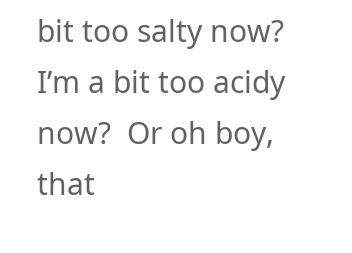bit too salty now? I’m a bit too acidy now?  Or oh boy, that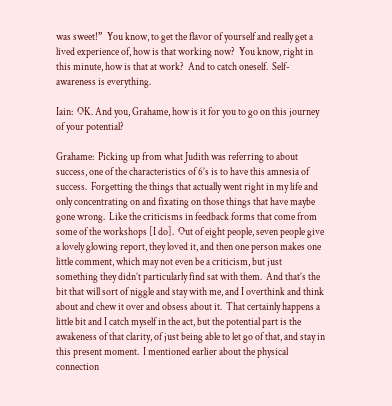was sweet!”  You know, to get the flavor of yourself and really get a lived experience of, how is that working now?  You know, right in this minute, how is that at work?  And to catch oneself.  Self-awareness is everything.

Iain:  OK. And you, Grahame, how is it for you to go on this journey of your potential?

Grahame:  Picking up from what Judith was referring to about success, one of the characteristics of 6’s is to have this amnesia of success.  Forgetting the things that actually went right in my life and only concentrating on and fixating on those things that have maybe gone wrong.  Like the criticisms in feedback forms that come from some of the workshops [I do].  Out of eight people, seven people give a lovely glowing report, they loved it, and then one person makes one little comment, which may not even be a criticism, but just something they didn’t particularly find sat with them.  And that’s the bit that will sort of niggle and stay with me, and I overthink and think about and chew it over and obsess about it.  That certainly happens a little bit and I catch myself in the act, but the potential part is the awakeness of that clarity, of just being able to let go of that, and stay in this present moment.  I mentioned earlier about the physical connection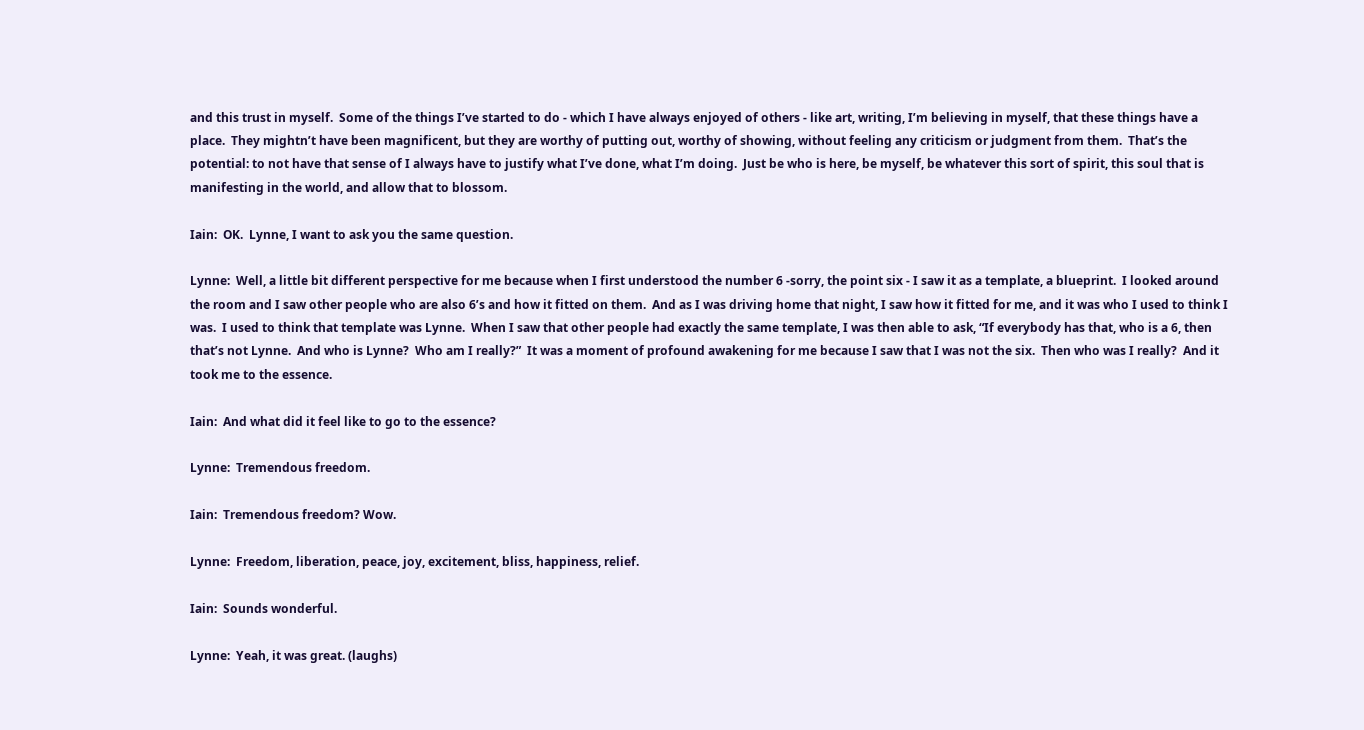and this trust in myself.  Some of the things I’ve started to do - which I have always enjoyed of others - like art, writing, I’m believing in myself, that these things have a place.  They mightn’t have been magnificent, but they are worthy of putting out, worthy of showing, without feeling any criticism or judgment from them.  That’s the potential: to not have that sense of I always have to justify what I’ve done, what I’m doing.  Just be who is here, be myself, be whatever this sort of spirit, this soul that is manifesting in the world, and allow that to blossom.

Iain:  OK.  Lynne, I want to ask you the same question.

Lynne:  Well, a little bit different perspective for me because when I first understood the number 6 -sorry, the point six - I saw it as a template, a blueprint.  I looked around the room and I saw other people who are also 6’s and how it fitted on them.  And as I was driving home that night, I saw how it fitted for me, and it was who I used to think I was.  I used to think that template was Lynne.  When I saw that other people had exactly the same template, I was then able to ask, “If everybody has that, who is a 6, then that’s not Lynne.  And who is Lynne?  Who am I really?”  It was a moment of profound awakening for me because I saw that I was not the six.  Then who was I really?  And it took me to the essence.

Iain:  And what did it feel like to go to the essence?

Lynne:  Tremendous freedom.

Iain:  Tremendous freedom? Wow.

Lynne:  Freedom, liberation, peace, joy, excitement, bliss, happiness, relief.

Iain:  Sounds wonderful.

Lynne:  Yeah, it was great. (laughs)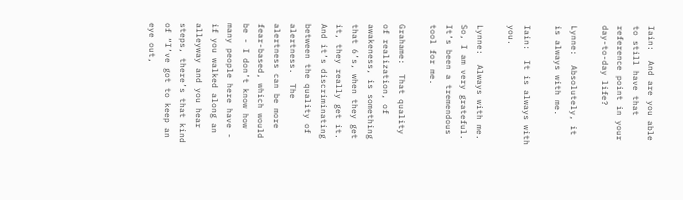Iain:  And are you able to still have that reference point in your day-to-day life?

Lynne:  Absolutely, it is always with me.

Iain:  It is always with you.

Lynne:  Always with me.  So, I am very grateful.  It’s been a tremendous tool for me.

Grahame:  That quality of realization, of awakeness, is something that 6’s, when they get it, they really get it.  And it’s discriminating between the quality of alertness.  The alertness can be more fear-based, which would be - I don’t know how many people here have - if you walked along an alleyway and you hear steps, there’s that kind of “I’ve got to keep an eye out,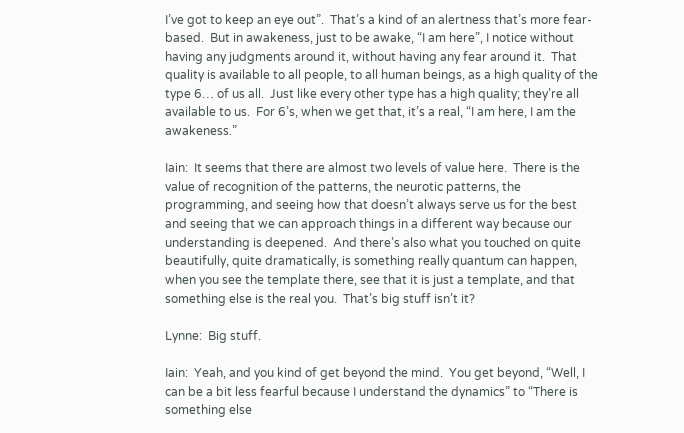I’ve got to keep an eye out”.  That’s a kind of an alertness that’s more fear-based.  But in awakeness, just to be awake, “I am here”, I notice without having any judgments around it, without having any fear around it.  That quality is available to all people, to all human beings, as a high quality of the type 6… of us all.  Just like every other type has a high quality; they’re all available to us.  For 6’s, when we get that, it’s a real, “I am here, I am the awakeness.”

Iain:  It seems that there are almost two levels of value here.  There is the value of recognition of the patterns, the neurotic patterns, the programming, and seeing how that doesn’t always serve us for the best and seeing that we can approach things in a different way because our understanding is deepened.  And there’s also what you touched on quite beautifully, quite dramatically, is something really quantum can happen, when you see the template there, see that it is just a template, and that something else is the real you.  That’s big stuff isn’t it?

Lynne:  Big stuff.

Iain:  Yeah, and you kind of get beyond the mind.  You get beyond, “Well, I can be a bit less fearful because I understand the dynamics” to “There is something else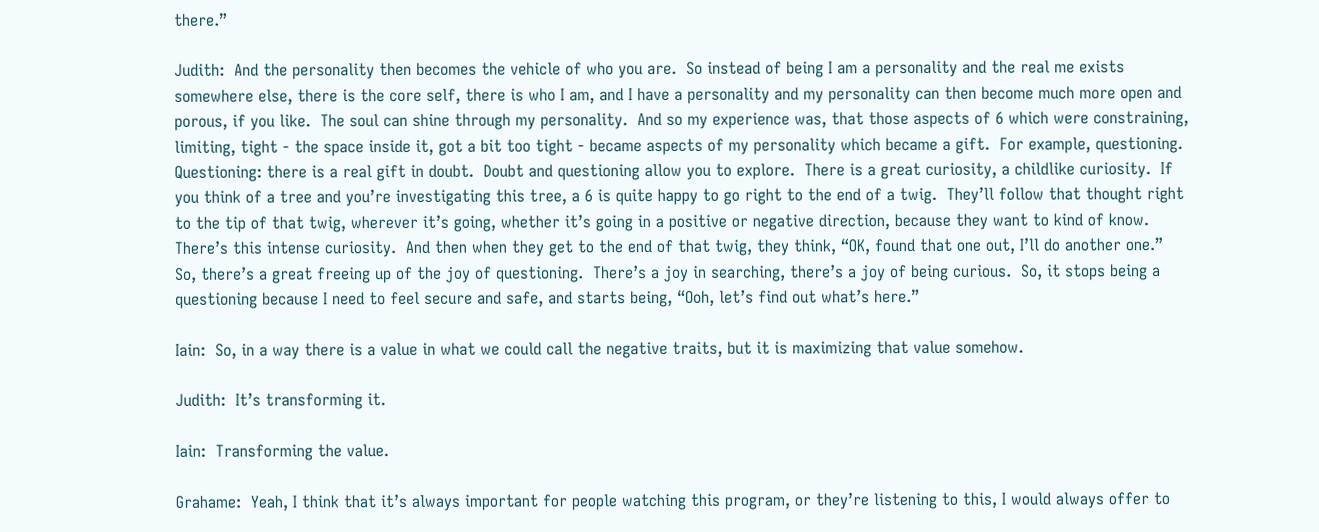there.”

Judith:  And the personality then becomes the vehicle of who you are.  So instead of being I am a personality and the real me exists somewhere else, there is the core self, there is who I am, and I have a personality and my personality can then become much more open and porous, if you like.  The soul can shine through my personality.  And so my experience was, that those aspects of 6 which were constraining, limiting, tight - the space inside it, got a bit too tight - became aspects of my personality which became a gift.  For example, questioning.  Questioning: there is a real gift in doubt.  Doubt and questioning allow you to explore.  There is a great curiosity, a childlike curiosity.  If you think of a tree and you’re investigating this tree, a 6 is quite happy to go right to the end of a twig.  They’ll follow that thought right to the tip of that twig, wherever it’s going, whether it’s going in a positive or negative direction, because they want to kind of know.  There’s this intense curiosity.  And then when they get to the end of that twig, they think, “OK, found that one out, I’ll do another one.”  So, there’s a great freeing up of the joy of questioning.  There’s a joy in searching, there’s a joy of being curious.  So, it stops being a questioning because I need to feel secure and safe, and starts being, “Ooh, let’s find out what’s here.”

Iain:  So, in a way there is a value in what we could call the negative traits, but it is maximizing that value somehow.

Judith:  It’s transforming it.

Iain:  Transforming the value.

Grahame:  Yeah, I think that it’s always important for people watching this program, or they’re listening to this, I would always offer to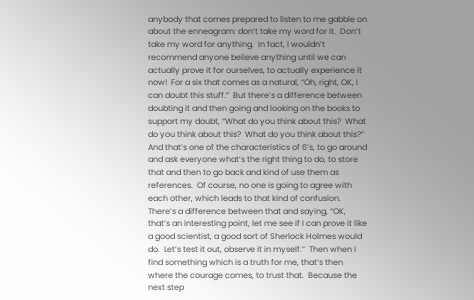anybody that comes prepared to listen to me gabble on about the enneagram: don’t take my word for it.  Don’t take my word for anything.  In fact, I wouldn’t recommend anyone believe anything until we can actually prove it for ourselves, to actually experience it now!  For a six that comes as a natural, “Oh, right, OK, I can doubt this stuff.”  But there’s a difference between doubting it and then going and looking on the books to support my doubt, “What do you think about this?  What do you think about this?  What do you think about this?”  And that’s one of the characteristics of 6’s, to go around and ask everyone what’s the right thing to do, to store that and then to go back and kind of use them as references.  Of course, no one is going to agree with each other, which leads to that kind of confusion.  There’s a difference between that and saying, “OK, that’s an interesting point, let me see if I can prove it like a good scientist, a good sort of Sherlock Holmes would do.  Let’s test it out, observe it in myself.”  Then when I find something which is a truth for me, that’s then where the courage comes, to trust that.  Because the next step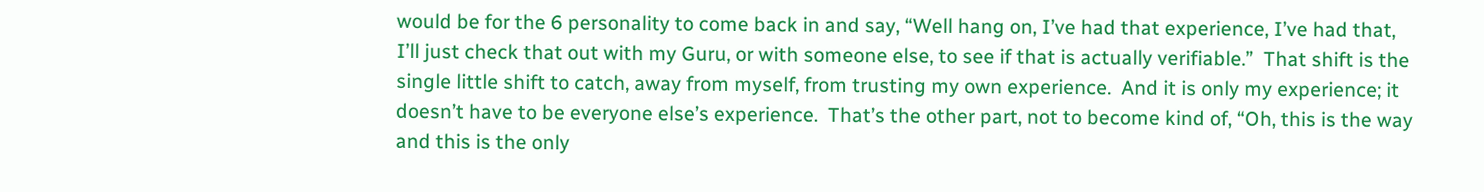would be for the 6 personality to come back in and say, “Well hang on, I’ve had that experience, I’ve had that, I’ll just check that out with my Guru, or with someone else, to see if that is actually verifiable.”  That shift is the single little shift to catch, away from myself, from trusting my own experience.  And it is only my experience; it doesn’t have to be everyone else’s experience.  That’s the other part, not to become kind of, “Oh, this is the way and this is the only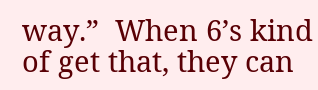way.”  When 6’s kind of get that, they can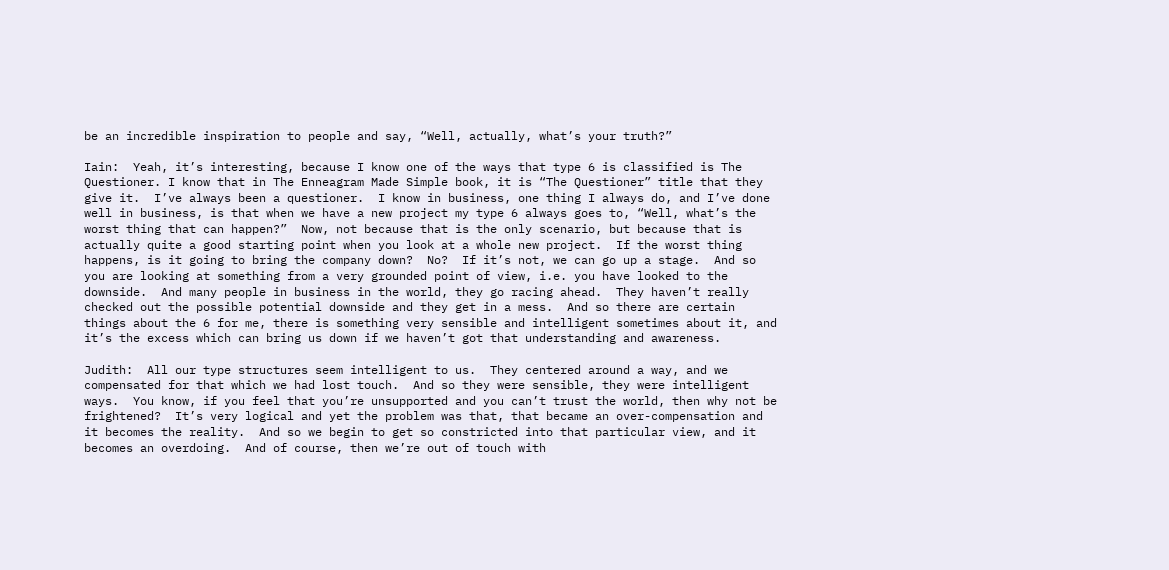be an incredible inspiration to people and say, “Well, actually, what’s your truth?”

Iain:  Yeah, it’s interesting, because I know one of the ways that type 6 is classified is The Questioner. I know that in The Enneagram Made Simple book, it is “The Questioner” title that they give it.  I’ve always been a questioner.  I know in business, one thing I always do, and I’ve done well in business, is that when we have a new project my type 6 always goes to, “Well, what’s the worst thing that can happen?”  Now, not because that is the only scenario, but because that is actually quite a good starting point when you look at a whole new project.  If the worst thing happens, is it going to bring the company down?  No?  If it’s not, we can go up a stage.  And so you are looking at something from a very grounded point of view, i.e. you have looked to the downside.  And many people in business in the world, they go racing ahead.  They haven’t really checked out the possible potential downside and they get in a mess.  And so there are certain things about the 6 for me, there is something very sensible and intelligent sometimes about it, and it’s the excess which can bring us down if we haven’t got that understanding and awareness.

Judith:  All our type structures seem intelligent to us.  They centered around a way, and we compensated for that which we had lost touch.  And so they were sensible, they were intelligent ways.  You know, if you feel that you’re unsupported and you can’t trust the world, then why not be frightened?  It’s very logical and yet the problem was that, that became an over-compensation and it becomes the reality.  And so we begin to get so constricted into that particular view, and it becomes an overdoing.  And of course, then we’re out of touch with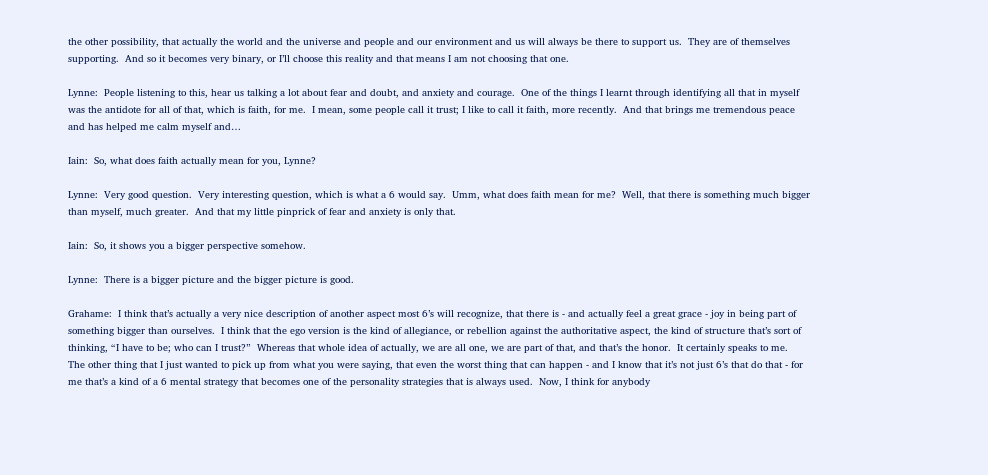the other possibility, that actually the world and the universe and people and our environment and us will always be there to support us.  They are of themselves supporting.  And so it becomes very binary, or I’ll choose this reality and that means I am not choosing that one.

Lynne:  People listening to this, hear us talking a lot about fear and doubt, and anxiety and courage.  One of the things I learnt through identifying all that in myself was the antidote for all of that, which is faith, for me.  I mean, some people call it trust; I like to call it faith, more recently.  And that brings me tremendous peace and has helped me calm myself and…

Iain:  So, what does faith actually mean for you, Lynne?

Lynne:  Very good question.  Very interesting question, which is what a 6 would say.  Umm, what does faith mean for me?  Well, that there is something much bigger than myself, much greater.  And that my little pinprick of fear and anxiety is only that.

Iain:  So, it shows you a bigger perspective somehow.

Lynne:  There is a bigger picture and the bigger picture is good.

Grahame:  I think that’s actually a very nice description of another aspect most 6’s will recognize, that there is - and actually feel a great grace - joy in being part of something bigger than ourselves.  I think that the ego version is the kind of allegiance, or rebellion against the authoritative aspect, the kind of structure that’s sort of thinking, “I have to be; who can I trust?”  Whereas that whole idea of actually, we are all one, we are part of that, and that’s the honor.  It certainly speaks to me.  The other thing that I just wanted to pick up from what you were saying, that even the worst thing that can happen - and I know that it’s not just 6’s that do that - for me that’s a kind of a 6 mental strategy that becomes one of the personality strategies that is always used.  Now, I think for anybody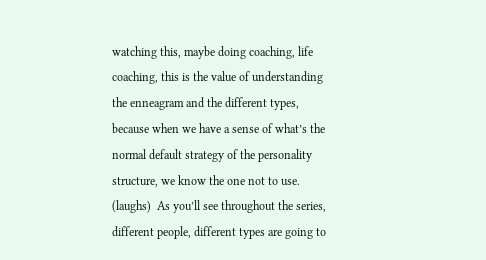watching this, maybe doing coaching, life coaching, this is the value of understanding the enneagram and the different types, because when we have a sense of what’s the normal default strategy of the personality structure, we know the one not to use.  (laughs)  As you’ll see throughout the series, different people, different types are going to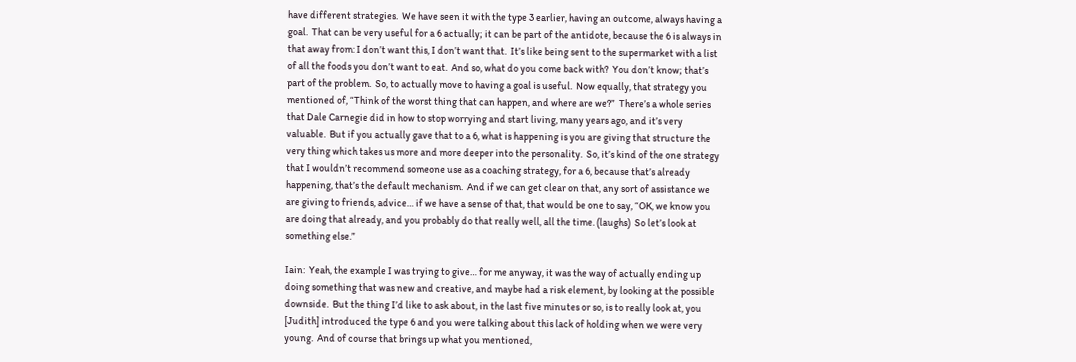have different strategies.  We have seen it with the type 3 earlier, having an outcome, always having a goal.  That can be very useful for a 6 actually; it can be part of the antidote, because the 6 is always in that away from: I don’t want this, I don’t want that.  It’s like being sent to the supermarket with a list of all the foods you don’t want to eat.  And so, what do you come back with?  You don’t know; that’s part of the problem.  So, to actually move to having a goal is useful.  Now equally, that strategy you mentioned of, “Think of the worst thing that can happen, and where are we?”  There’s a whole series that Dale Carnegie did in how to stop worrying and start living, many years ago, and it’s very valuable.  But if you actually gave that to a 6, what is happening is you are giving that structure the very thing which takes us more and more deeper into the personality.  So, it’s kind of the one strategy that I wouldn’t recommend someone use as a coaching strategy, for a 6, because that’s already happening, that’s the default mechanism.  And if we can get clear on that, any sort of assistance we are giving to friends, advice… if we have a sense of that, that would be one to say, “OK, we know you are doing that already, and you probably do that really well, all the time. (laughs)  So let’s look at something else.”

Iain:  Yeah, the example I was trying to give… for me anyway, it was the way of actually ending up doing something that was new and creative, and maybe had a risk element, by looking at the possible downside.  But the thing I’d like to ask about, in the last five minutes or so, is to really look at, you [Judith] introduced the type 6 and you were talking about this lack of holding when we were very young.  And of course that brings up what you mentioned,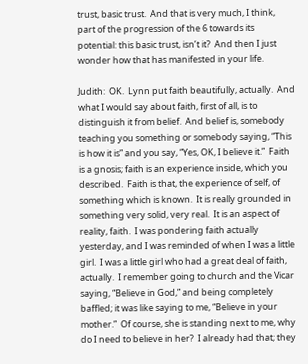trust, basic trust.  And that is very much, I think, part of the progression of the 6 towards its potential: this basic trust, isn’t it?  And then I just wonder how that has manifested in your life.

Judith:  OK.  Lynn put faith beautifully, actually.  And what I would say about faith, first of all, is to distinguish it from belief.  And belief is, somebody teaching you something or somebody saying, “This is how it is” and you say, “Yes, OK, I believe it.”  Faith is a gnosis; faith is an experience inside, which you described.  Faith is that, the experience of self, of something which is known.  It is really grounded in something very solid, very real.  It is an aspect of reality, faith.  I was pondering faith actually yesterday, and I was reminded of when I was a little girl.  I was a little girl who had a great deal of faith, actually.  I remember going to church and the Vicar saying, “Believe in God,” and being completely baffled; it was like saying to me, “Believe in your mother.”  Of course, she is standing next to me, why do I need to believe in her?  I already had that; they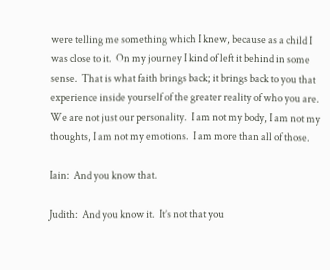were telling me something which I knew, because as a child I was close to it.  On my journey I kind of left it behind in some sense.  That is what faith brings back; it brings back to you that experience inside yourself of the greater reality of who you are.  We are not just our personality.  I am not my body, I am not my thoughts, I am not my emotions.  I am more than all of those.

Iain:  And you know that.

Judith:  And you know it.  It’s not that you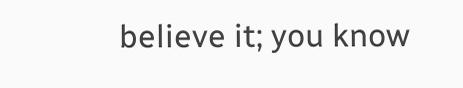believe it; you know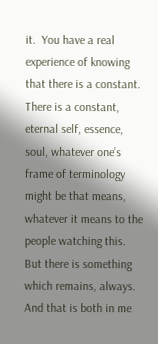it.  You have a real experience of knowing that there is a constant.  There is a constant, eternal self, essence, soul, whatever one’s frame of terminology might be that means, whatever it means to the people watching this.  But there is something which remains, always.  And that is both in me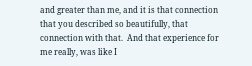and greater than me, and it is that connection that you described so beautifully, that connection with that.  And that experience for me really, was like I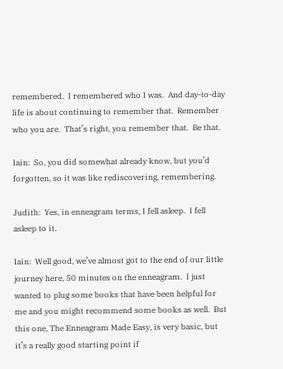remembered.  I remembered who I was.  And day-to-day life is about continuing to remember that.  Remember who you are.  That’s right, you remember that.  Be that.

Iain:  So, you did somewhat already know, but you’d forgotten, so it was like rediscovering, remembering.

Judith:  Yes, in enneagram terms, I fell asleep.  I fell asleep to it.

Iain:  Well good, we’ve almost got to the end of our little journey here, 50 minutes on the enneagram.  I just wanted to plug some books that have been helpful for me and you might recommend some books as well.  But this one, The Enneagram Made Easy, is very basic, but it’s a really good starting point if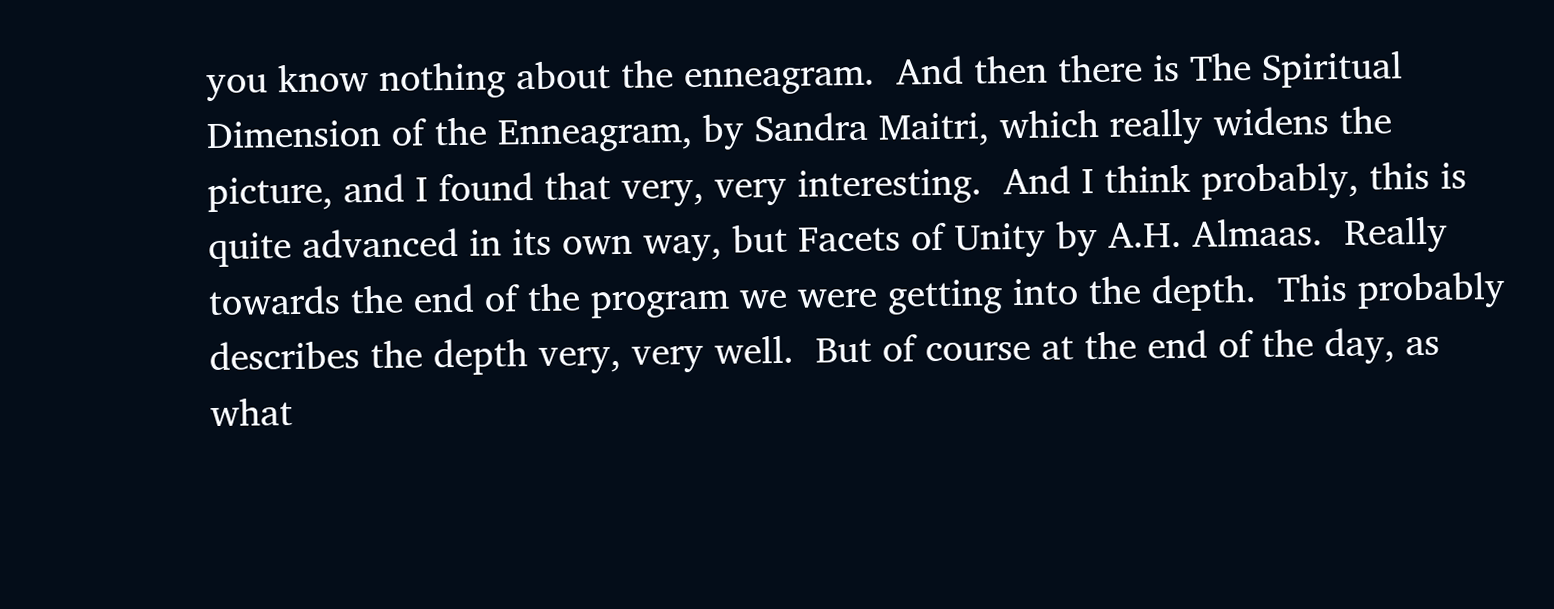you know nothing about the enneagram.  And then there is The Spiritual Dimension of the Enneagram, by Sandra Maitri, which really widens the picture, and I found that very, very interesting.  And I think probably, this is quite advanced in its own way, but Facets of Unity by A.H. Almaas.  Really towards the end of the program we were getting into the depth.  This probably describes the depth very, very well.  But of course at the end of the day, as what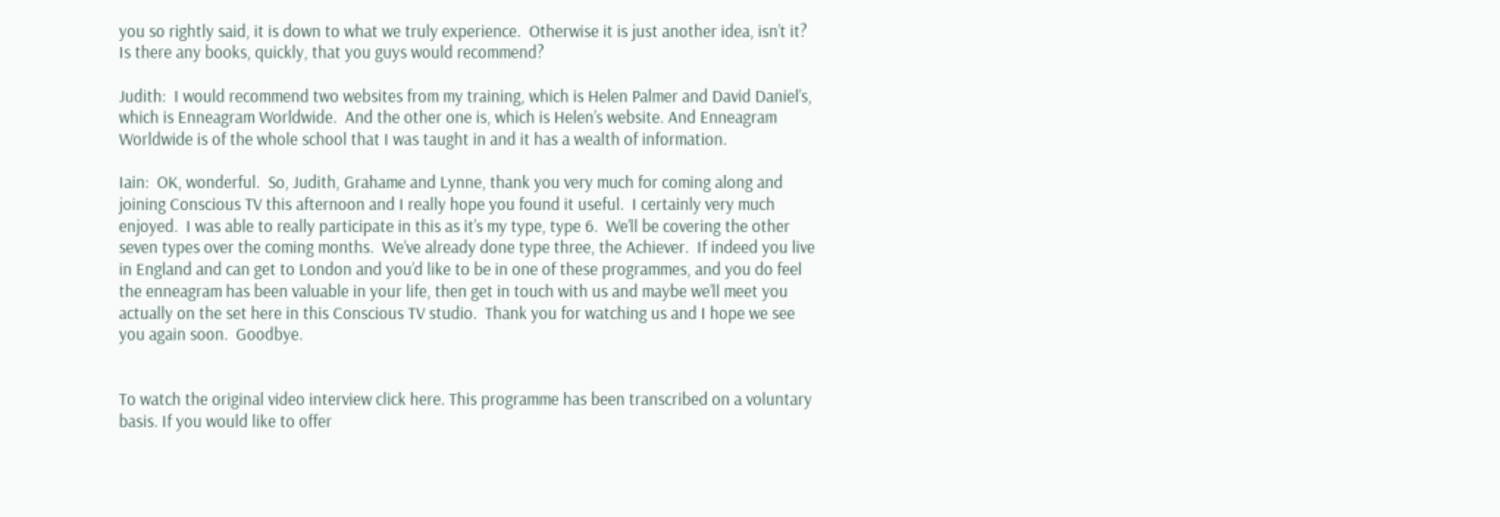you so rightly said, it is down to what we truly experience.  Otherwise it is just another idea, isn’t it?  Is there any books, quickly, that you guys would recommend?

Judith:  I would recommend two websites from my training, which is Helen Palmer and David Daniel’s, which is Enneagram Worldwide.  And the other one is, which is Helen’s website. And Enneagram Worldwide is of the whole school that I was taught in and it has a wealth of information.

Iain:  OK, wonderful.  So, Judith, Grahame and Lynne, thank you very much for coming along and joining Conscious TV this afternoon and I really hope you found it useful.  I certainly very much enjoyed.  I was able to really participate in this as it’s my type, type 6.  We’ll be covering the other seven types over the coming months.  We’ve already done type three, the Achiever.  If indeed you live in England and can get to London and you’d like to be in one of these programmes, and you do feel the enneagram has been valuable in your life, then get in touch with us and maybe we’ll meet you actually on the set here in this Conscious TV studio.  Thank you for watching us and I hope we see you again soon.  Goodbye.


To watch the original video interview click here. This programme has been transcribed on a voluntary basis. If you would like to offer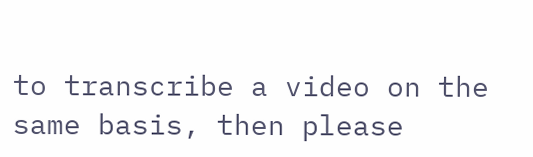to transcribe a video on the same basis, then please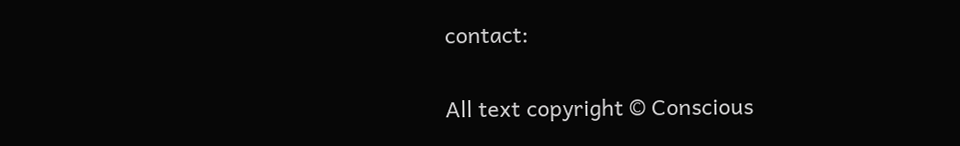contact:

All text copyright © Conscious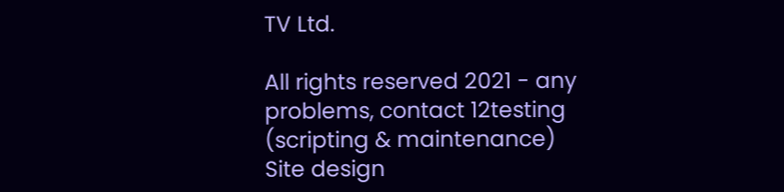TV Ltd.

All rights reserved 2021 - any problems, contact 12testing (scripting & maintenance)
Site design